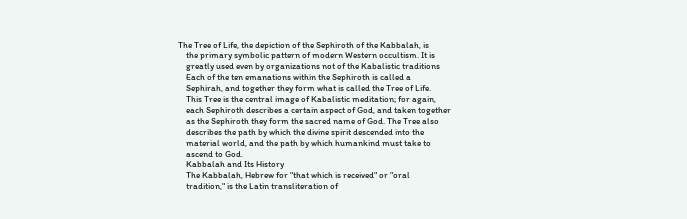The Tree of Life, the depiction of the Sephiroth of the Kabbalah, is
    the primary symbolic pattern of modern Western occultism. It is
    greatly used even by organizations not of the Kabalistic traditions
    Each of the ten emanations within the Sephiroth is called a
    Sephirah, and together they form what is called the Tree of Life.
    This Tree is the central image of Kabalistic meditation; for again,
    each Sephiroth describes a certain aspect of God, and taken together
    as the Sephiroth they form the sacred name of God. The Tree also
    describes the path by which the divine spirit descended into the
    material world, and the path by which humankind must take to
    ascend to God.
    Kabbalah and Its History
    The Kabbalah, Hebrew for "that which is received" or "oral
    tradition," is the Latin transliteration of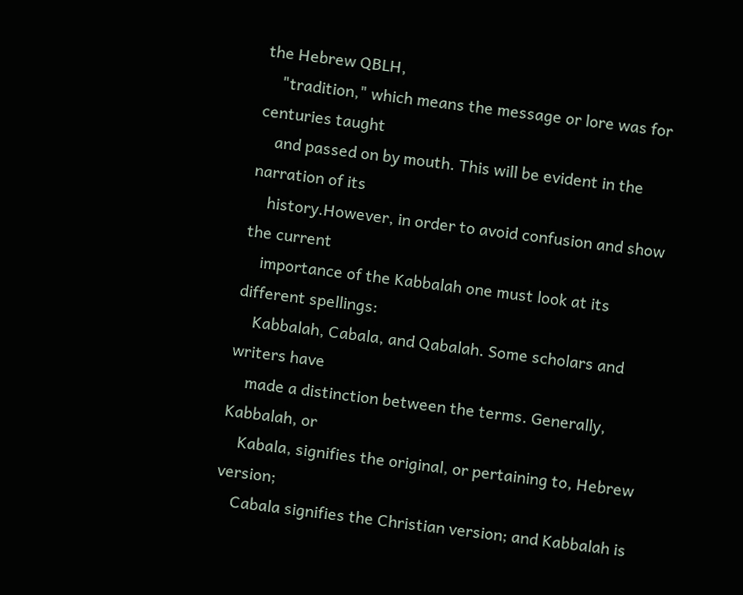the Hebrew QBLH,
    "tradition," which means the message or lore was for centuries taught
    and passed on by mouth. This will be evident in the narration of its
    history.However, in order to avoid confusion and show the current
    importance of the Kabbalah one must look at its different spellings:
    Kabbalah, Cabala, and Qabalah. Some scholars and writers have
    made a distinction between the terms. Generally, Kabbalah, or
    Kabala, signifies the original, or pertaining to, Hebrew version;
    Cabala signifies the Christian version; and Kabbalah is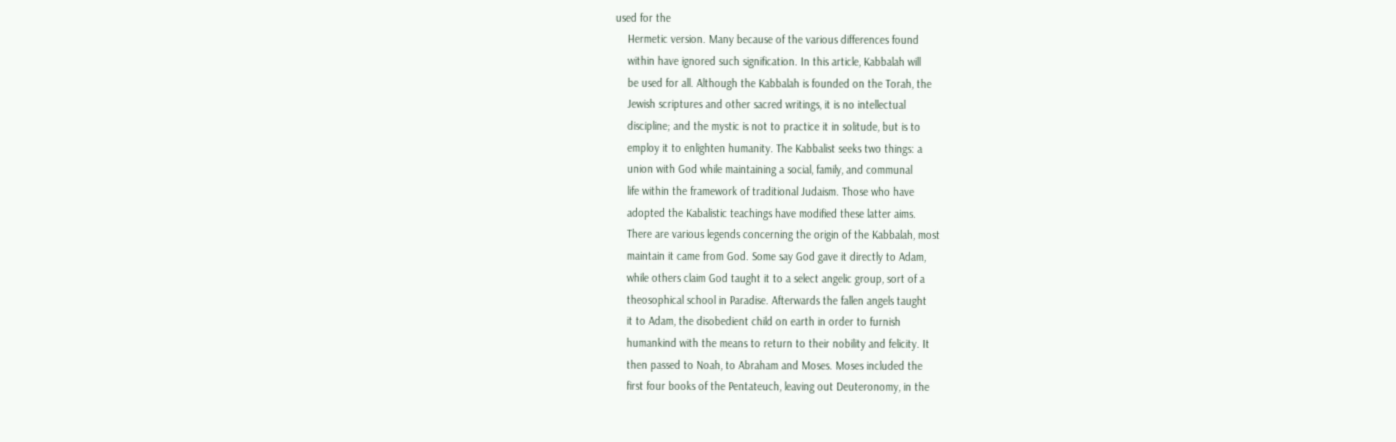used for the
    Hermetic version. Many because of the various differences found
    within have ignored such signification. In this article, Kabbalah will
    be used for all. Although the Kabbalah is founded on the Torah, the
    Jewish scriptures and other sacred writings, it is no intellectual
    discipline; and the mystic is not to practice it in solitude, but is to
    employ it to enlighten humanity. The Kabbalist seeks two things: a
    union with God while maintaining a social, family, and communal
    life within the framework of traditional Judaism. Those who have
    adopted the Kabalistic teachings have modified these latter aims.
    There are various legends concerning the origin of the Kabbalah, most
    maintain it came from God. Some say God gave it directly to Adam,
    while others claim God taught it to a select angelic group, sort of a
    theosophical school in Paradise. Afterwards the fallen angels taught
    it to Adam, the disobedient child on earth in order to furnish
    humankind with the means to return to their nobility and felicity. It
    then passed to Noah, to Abraham and Moses. Moses included the
    first four books of the Pentateuch, leaving out Deuteronomy, in the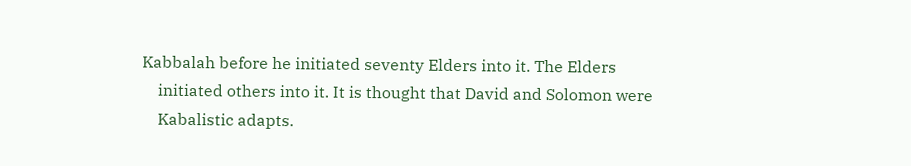Kabbalah before he initiated seventy Elders into it. The Elders
    initiated others into it. It is thought that David and Solomon were
    Kabalistic adapts.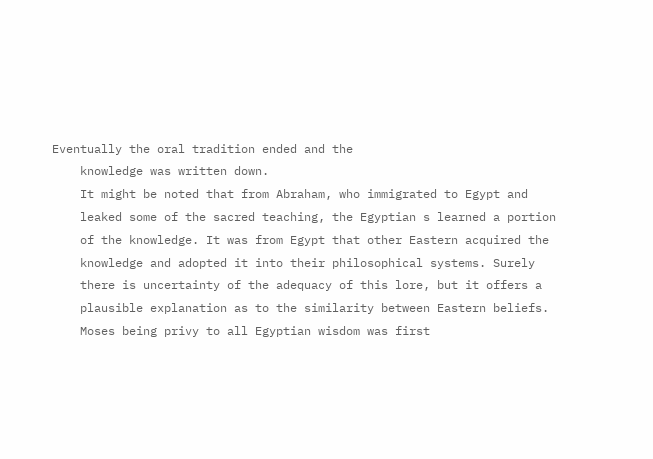Eventually the oral tradition ended and the
    knowledge was written down.
    It might be noted that from Abraham, who immigrated to Egypt and
    leaked some of the sacred teaching, the Egyptian s learned a portion
    of the knowledge. It was from Egypt that other Eastern acquired the
    knowledge and adopted it into their philosophical systems. Surely
    there is uncertainty of the adequacy of this lore, but it offers a
    plausible explanation as to the similarity between Eastern beliefs.
    Moses being privy to all Egyptian wisdom was first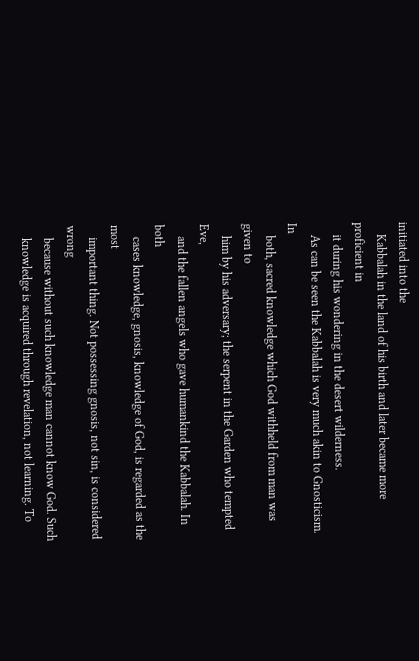initiated into the
    Kabbalah in the land of his birth and later became more proficient in
    it during his wondering in the desert wilderness.
    As can be seen the Kabbalah is very much akin to Gnosticism. In
    both, sacred knowledge which God withheld from man was given to
    him by his adversary; the serpent in the Garden who tempted Eve,
    and the fallen angels who gave humankind the Kabbalah. In both
    cases knowledge, gnosis, knowledge of God, is regarded as the most
    important thing. Not possessing gnosis, not sin, is considered wrong
    because without such knowledge man cannot know God. Such
    knowledge is acquired through revelation, not learning. To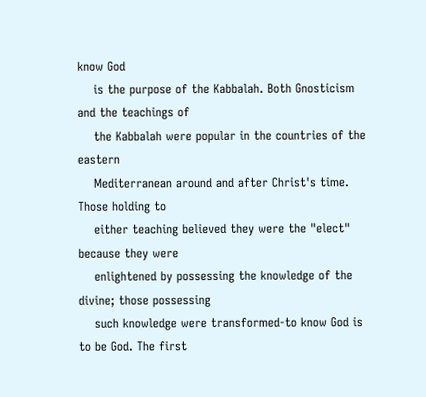know God
    is the purpose of the Kabbalah. Both Gnosticism and the teachings of
    the Kabbalah were popular in the countries of the eastern
    Mediterranean around and after Christ's time. Those holding to
    either teaching believed they were the "elect" because they were
    enlightened by possessing the knowledge of the divine; those possessing
    such knowledge were transformed-to know God is to be God. The first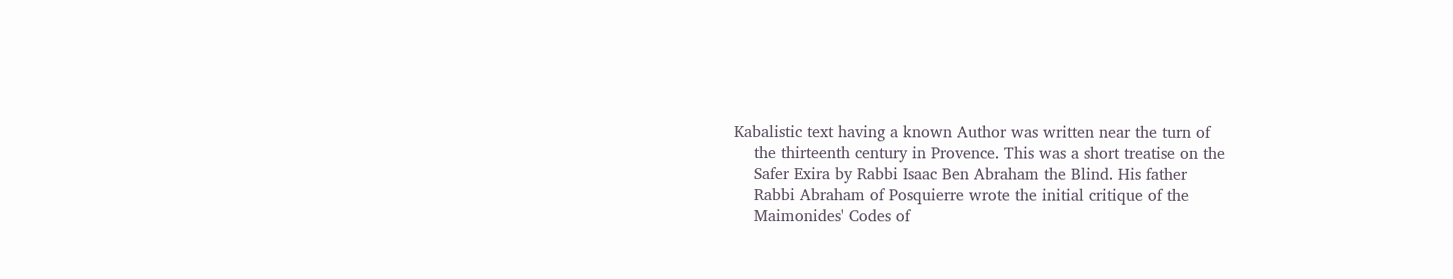Kabalistic text having a known Author was written near the turn of
    the thirteenth century in Provence. This was a short treatise on the
    Safer Exira by Rabbi Isaac Ben Abraham the Blind. His father
    Rabbi Abraham of Posquierre wrote the initial critique of the
    Maimonides' Codes of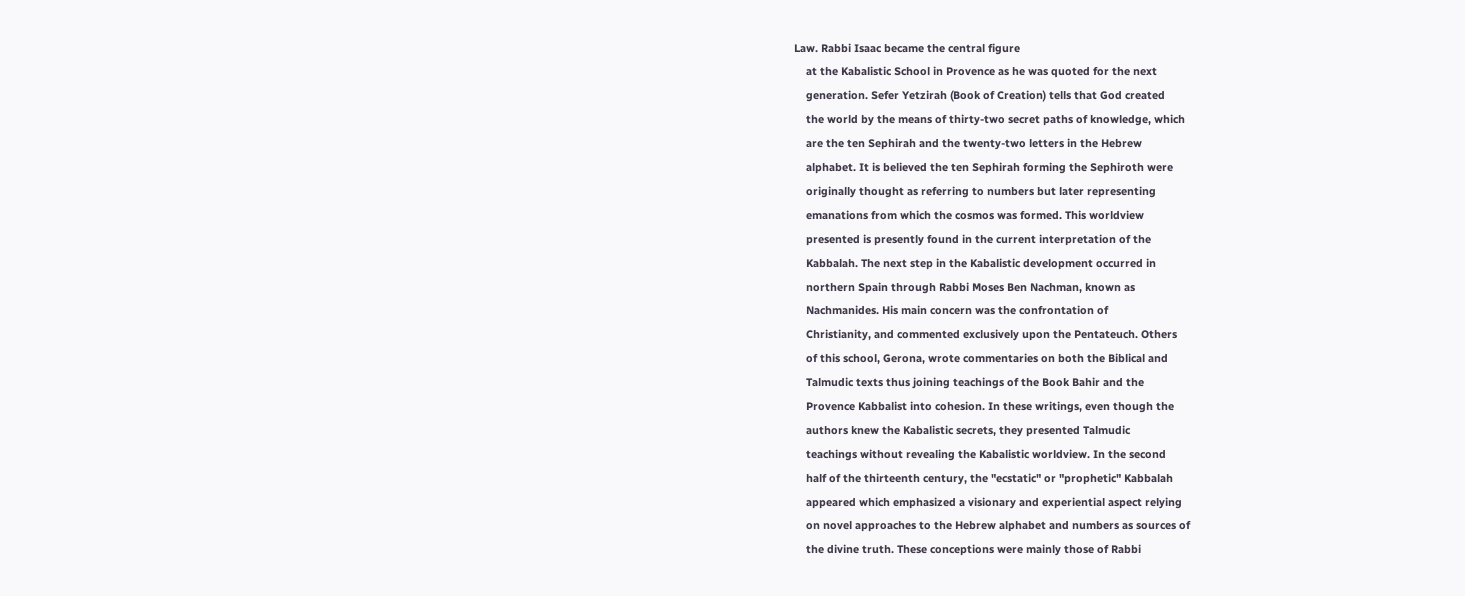Law. Rabbi Isaac became the central figure
    at the Kabalistic School in Provence as he was quoted for the next
    generation. Sefer Yetzirah (Book of Creation) tells that God created
    the world by the means of thirty-two secret paths of knowledge, which
    are the ten Sephirah and the twenty-two letters in the Hebrew
    alphabet. It is believed the ten Sephirah forming the Sephiroth were
    originally thought as referring to numbers but later representing
    emanations from which the cosmos was formed. This worldview
    presented is presently found in the current interpretation of the
    Kabbalah. The next step in the Kabalistic development occurred in
    northern Spain through Rabbi Moses Ben Nachman, known as
    Nachmanides. His main concern was the confrontation of
    Christianity, and commented exclusively upon the Pentateuch. Others
    of this school, Gerona, wrote commentaries on both the Biblical and
    Talmudic texts thus joining teachings of the Book Bahir and the
    Provence Kabbalist into cohesion. In these writings, even though the
    authors knew the Kabalistic secrets, they presented Talmudic
    teachings without revealing the Kabalistic worldview. In the second
    half of the thirteenth century, the "ecstatic" or "prophetic" Kabbalah
    appeared which emphasized a visionary and experiential aspect relying
    on novel approaches to the Hebrew alphabet and numbers as sources of
    the divine truth. These conceptions were mainly those of Rabbi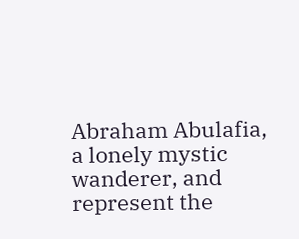Abraham Abulafia, a lonely mystic wanderer, and represent the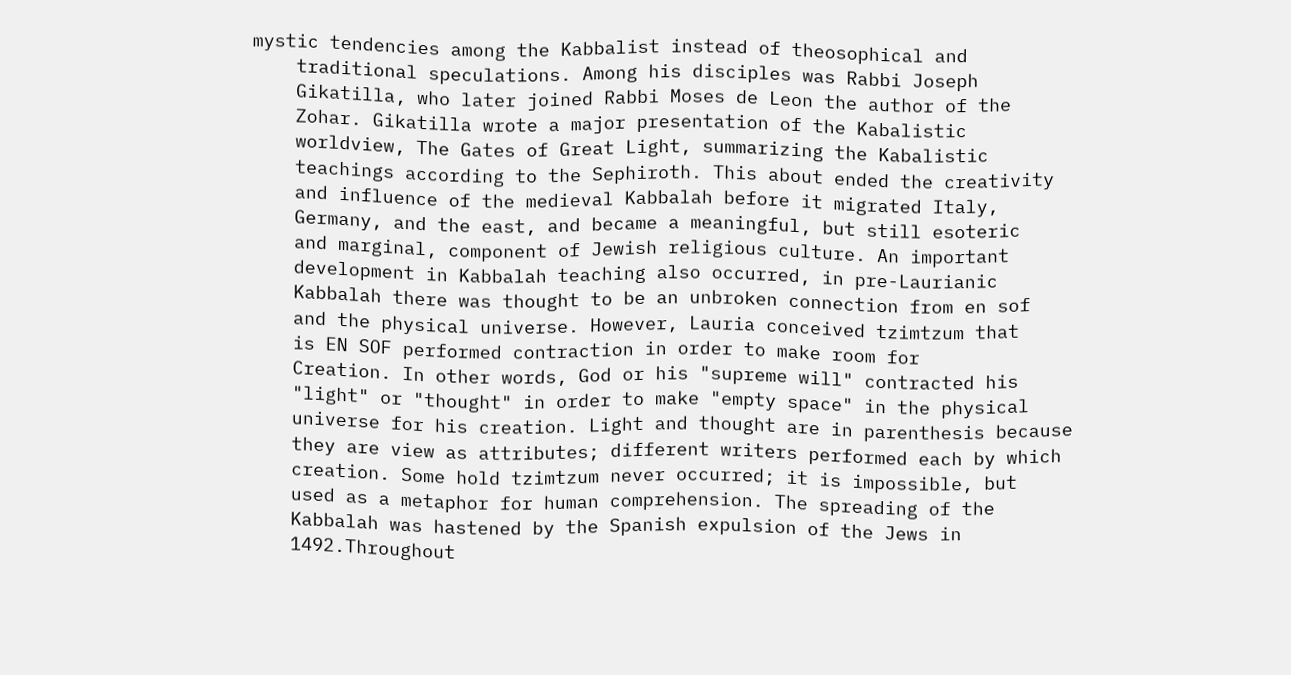mystic tendencies among the Kabbalist instead of theosophical and
    traditional speculations. Among his disciples was Rabbi Joseph
    Gikatilla, who later joined Rabbi Moses de Leon the author of the
    Zohar. Gikatilla wrote a major presentation of the Kabalistic
    worldview, The Gates of Great Light, summarizing the Kabalistic
    teachings according to the Sephiroth. This about ended the creativity
    and influence of the medieval Kabbalah before it migrated Italy,
    Germany, and the east, and became a meaningful, but still esoteric
    and marginal, component of Jewish religious culture. An important
    development in Kabbalah teaching also occurred, in pre-Laurianic
    Kabbalah there was thought to be an unbroken connection from en sof
    and the physical universe. However, Lauria conceived tzimtzum that
    is EN SOF performed contraction in order to make room for
    Creation. In other words, God or his "supreme will" contracted his
    "light" or "thought" in order to make "empty space" in the physical
    universe for his creation. Light and thought are in parenthesis because
    they are view as attributes; different writers performed each by which
    creation. Some hold tzimtzum never occurred; it is impossible, but
    used as a metaphor for human comprehension. The spreading of the
    Kabbalah was hastened by the Spanish expulsion of the Jews in
    1492.Throughout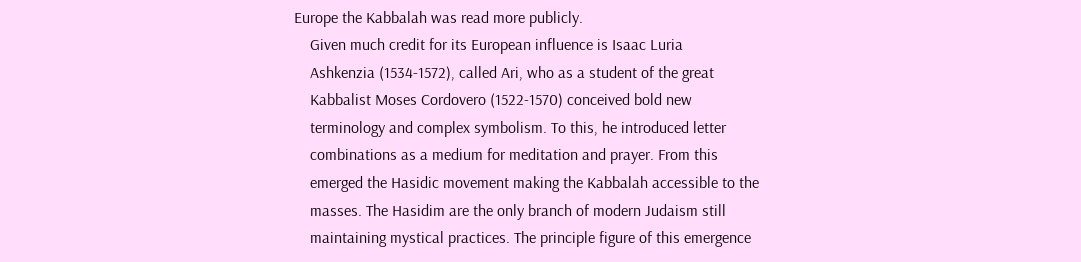Europe the Kabbalah was read more publicly.
    Given much credit for its European influence is Isaac Luria
    Ashkenzia (1534-1572), called Ari, who as a student of the great
    Kabbalist Moses Cordovero (1522-1570) conceived bold new
    terminology and complex symbolism. To this, he introduced letter
    combinations as a medium for meditation and prayer. From this
    emerged the Hasidic movement making the Kabbalah accessible to the
    masses. The Hasidim are the only branch of modern Judaism still
    maintaining mystical practices. The principle figure of this emergence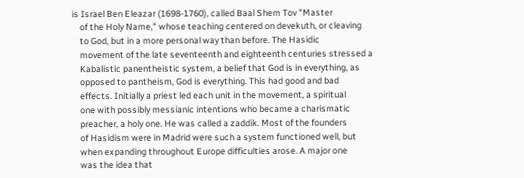is Israel Ben Eleazar (1698-1760), called Baal Shem Tov "Master
    of the Holy Name," whose teaching centered on devekuth, or cleaving
    to God, but in a more personal way than before. The Hasidic
    movement of the late seventeenth and eighteenth centuries stressed a
    Kabalistic panentheistic system, a belief that God is in everything, as
    opposed to pantheism, God is everything. This had good and bad
    effects. Initially a priest led each unit in the movement, a spiritual
    one with possibly messianic intentions who became a charismatic
    preacher, a holy one. He was called a zaddik. Most of the founders
    of Hasidism were in Madrid were such a system functioned well, but
    when expanding throughout Europe difficulties arose. A major one
    was the idea that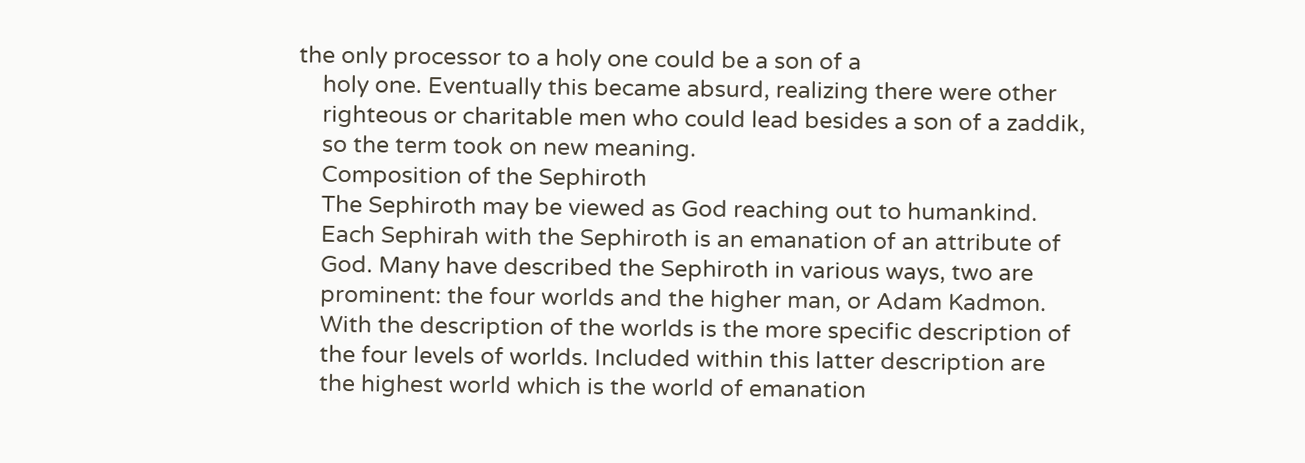the only processor to a holy one could be a son of a
    holy one. Eventually this became absurd, realizing there were other
    righteous or charitable men who could lead besides a son of a zaddik,
    so the term took on new meaning.
    Composition of the Sephiroth
    The Sephiroth may be viewed as God reaching out to humankind.
    Each Sephirah with the Sephiroth is an emanation of an attribute of
    God. Many have described the Sephiroth in various ways, two are
    prominent: the four worlds and the higher man, or Adam Kadmon.
    With the description of the worlds is the more specific description of
    the four levels of worlds. Included within this latter description are
    the highest world which is the world of emanation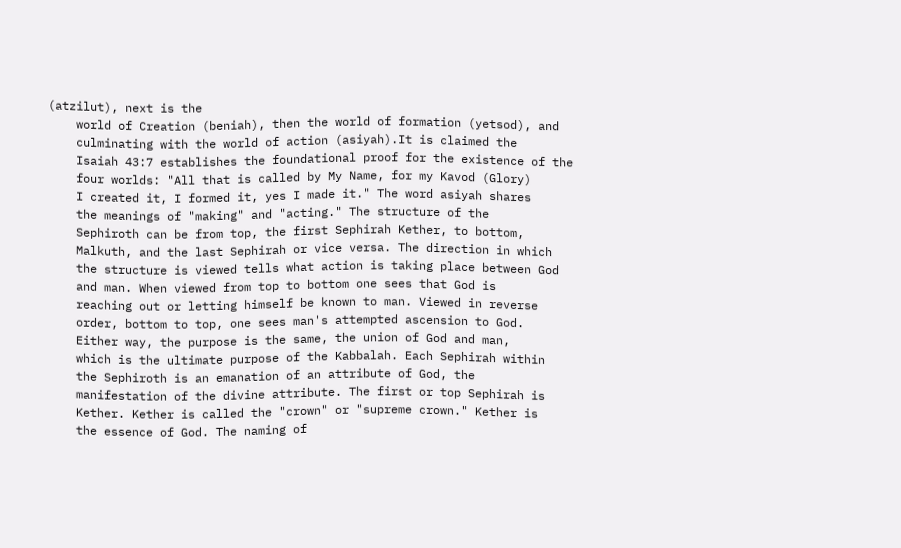(atzilut), next is the
    world of Creation (beniah), then the world of formation (yetsod), and
    culminating with the world of action (asiyah).It is claimed the
    Isaiah 43:7 establishes the foundational proof for the existence of the
    four worlds: "All that is called by My Name, for my Kavod (Glory)
    I created it, I formed it, yes I made it." The word asiyah shares
    the meanings of "making" and "acting." The structure of the
    Sephiroth can be from top, the first Sephirah Kether, to bottom,
    Malkuth, and the last Sephirah or vice versa. The direction in which
    the structure is viewed tells what action is taking place between God
    and man. When viewed from top to bottom one sees that God is
    reaching out or letting himself be known to man. Viewed in reverse
    order, bottom to top, one sees man's attempted ascension to God.
    Either way, the purpose is the same, the union of God and man,
    which is the ultimate purpose of the Kabbalah. Each Sephirah within
    the Sephiroth is an emanation of an attribute of God, the
    manifestation of the divine attribute. The first or top Sephirah is
    Kether. Kether is called the "crown" or "supreme crown." Kether is
    the essence of God. The naming of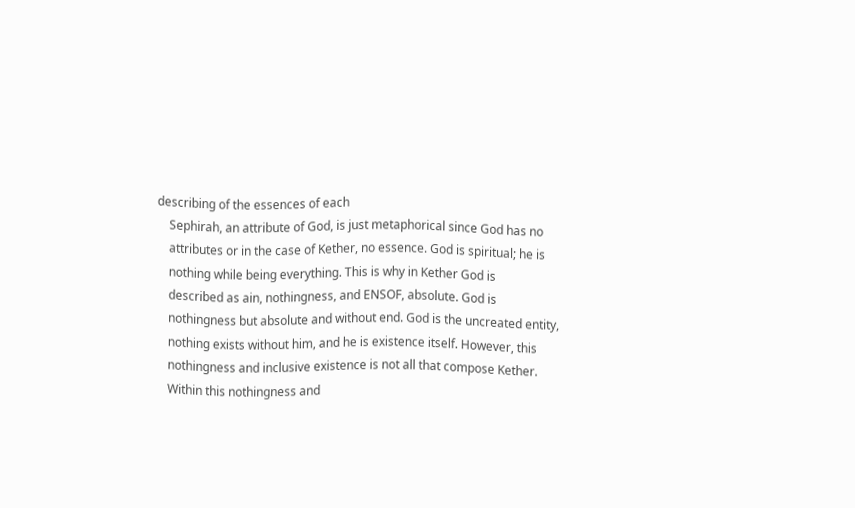describing of the essences of each
    Sephirah, an attribute of God, is just metaphorical since God has no
    attributes or in the case of Kether, no essence. God is spiritual; he is
    nothing while being everything. This is why in Kether God is
    described as ain, nothingness, and ENSOF, absolute. God is
    nothingness but absolute and without end. God is the uncreated entity,
    nothing exists without him, and he is existence itself. However, this
    nothingness and inclusive existence is not all that compose Kether.
    Within this nothingness and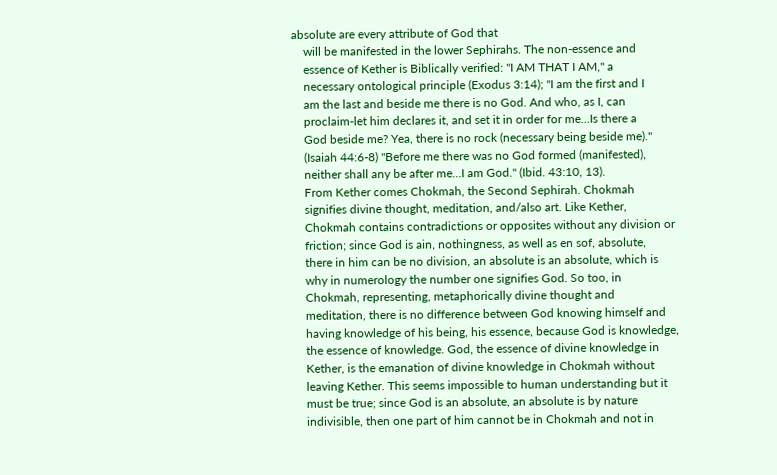absolute are every attribute of God that
    will be manifested in the lower Sephirahs. The non-essence and
    essence of Kether is Biblically verified: "I AM THAT I AM," a
    necessary ontological principle (Exodus 3:14); "I am the first and I
    am the last and beside me there is no God. And who, as I, can
    proclaim-let him declares it, and set it in order for me…Is there a
    God beside me? Yea, there is no rock (necessary being beside me)."
    (Isaiah 44:6-8) "Before me there was no God formed (manifested),
    neither shall any be after me…I am God." (Ibid. 43:10, 13).
    From Kether comes Chokmah, the Second Sephirah. Chokmah
    signifies divine thought, meditation, and/also art. Like Kether,
    Chokmah contains contradictions or opposites without any division or
    friction; since God is ain, nothingness, as well as en sof, absolute,
    there in him can be no division, an absolute is an absolute, which is
    why in numerology the number one signifies God. So too, in
    Chokmah, representing, metaphorically divine thought and
    meditation, there is no difference between God knowing himself and
    having knowledge of his being, his essence, because God is knowledge,
    the essence of knowledge. God, the essence of divine knowledge in
    Kether, is the emanation of divine knowledge in Chokmah without
    leaving Kether. This seems impossible to human understanding but it
    must be true; since God is an absolute, an absolute is by nature
    indivisible, then one part of him cannot be in Chokmah and not in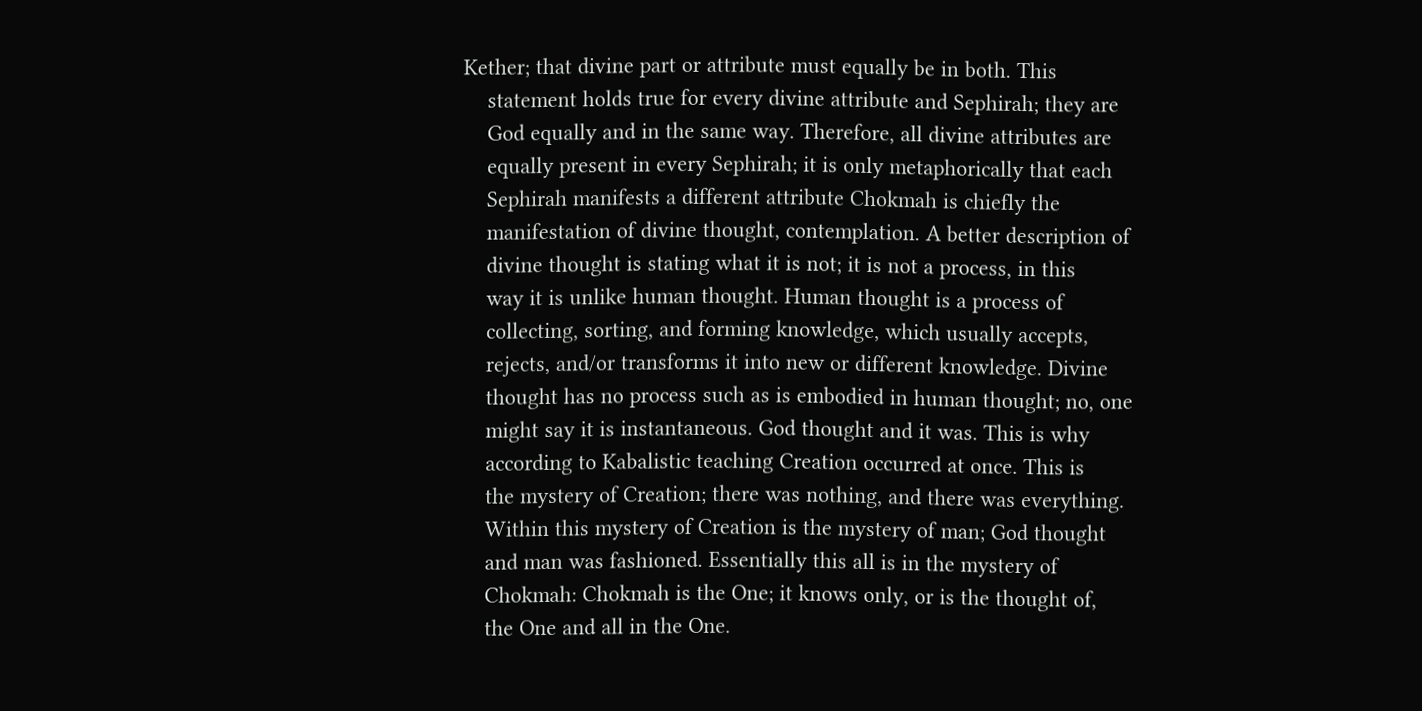Kether; that divine part or attribute must equally be in both. This
    statement holds true for every divine attribute and Sephirah; they are
    God equally and in the same way. Therefore, all divine attributes are
    equally present in every Sephirah; it is only metaphorically that each
    Sephirah manifests a different attribute Chokmah is chiefly the
    manifestation of divine thought, contemplation. A better description of
    divine thought is stating what it is not; it is not a process, in this
    way it is unlike human thought. Human thought is a process of
    collecting, sorting, and forming knowledge, which usually accepts,
    rejects, and/or transforms it into new or different knowledge. Divine
    thought has no process such as is embodied in human thought; no, one
    might say it is instantaneous. God thought and it was. This is why
    according to Kabalistic teaching Creation occurred at once. This is
    the mystery of Creation; there was nothing, and there was everything.
    Within this mystery of Creation is the mystery of man; God thought
    and man was fashioned. Essentially this all is in the mystery of
    Chokmah: Chokmah is the One; it knows only, or is the thought of,
    the One and all in the One.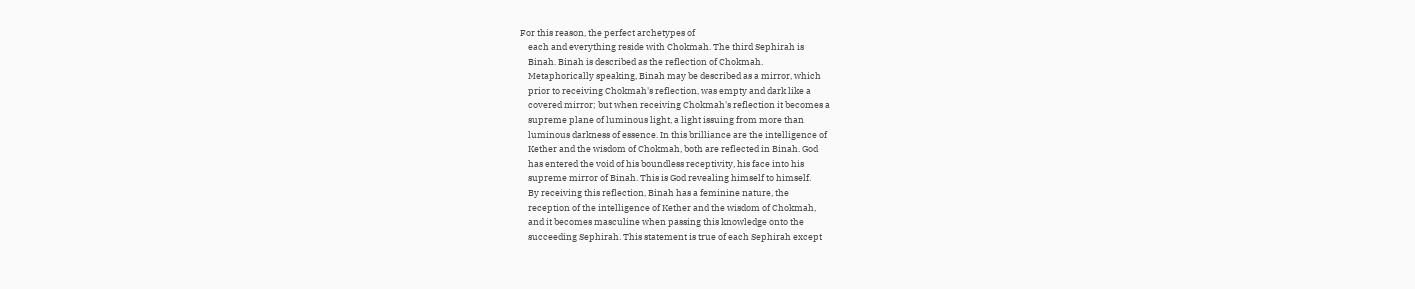For this reason, the perfect archetypes of
    each and everything reside with Chokmah. The third Sephirah is
    Binah. Binah is described as the reflection of Chokmah.
    Metaphorically speaking, Binah may be described as a mirror, which
    prior to receiving Chokmah's reflection, was empty and dark like a
    covered mirror; but when receiving Chokmah's reflection it becomes a
    supreme plane of luminous light, a light issuing from more than
    luminous darkness of essence. In this brilliance are the intelligence of
    Kether and the wisdom of Chokmah, both are reflected in Binah. God
    has entered the void of his boundless receptivity, his face into his
    supreme mirror of Binah. This is God revealing himself to himself.
    By receiving this reflection, Binah has a feminine nature, the
    reception of the intelligence of Kether and the wisdom of Chokmah,
    and it becomes masculine when passing this knowledge onto the
    succeeding Sephirah. This statement is true of each Sephirah except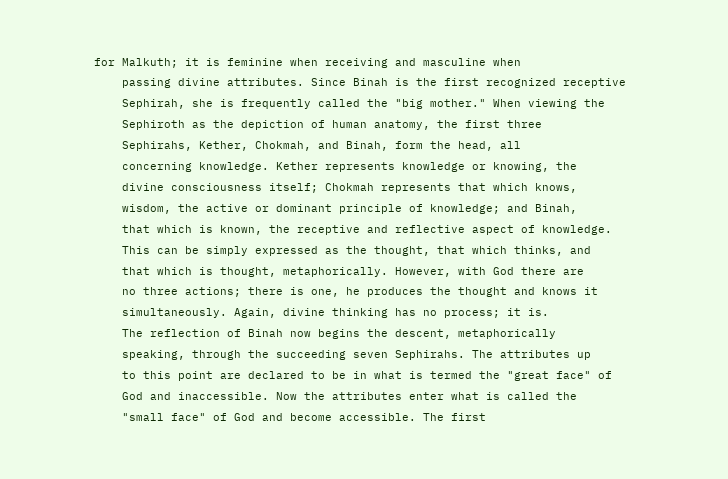for Malkuth; it is feminine when receiving and masculine when
    passing divine attributes. Since Binah is the first recognized receptive
    Sephirah, she is frequently called the "big mother." When viewing the
    Sephiroth as the depiction of human anatomy, the first three
    Sephirahs, Kether, Chokmah, and Binah, form the head, all
    concerning knowledge. Kether represents knowledge or knowing, the
    divine consciousness itself; Chokmah represents that which knows,
    wisdom, the active or dominant principle of knowledge; and Binah,
    that which is known, the receptive and reflective aspect of knowledge.
    This can be simply expressed as the thought, that which thinks, and
    that which is thought, metaphorically. However, with God there are
    no three actions; there is one, he produces the thought and knows it
    simultaneously. Again, divine thinking has no process; it is.
    The reflection of Binah now begins the descent, metaphorically
    speaking, through the succeeding seven Sephirahs. The attributes up
    to this point are declared to be in what is termed the "great face" of
    God and inaccessible. Now the attributes enter what is called the
    "small face" of God and become accessible. The first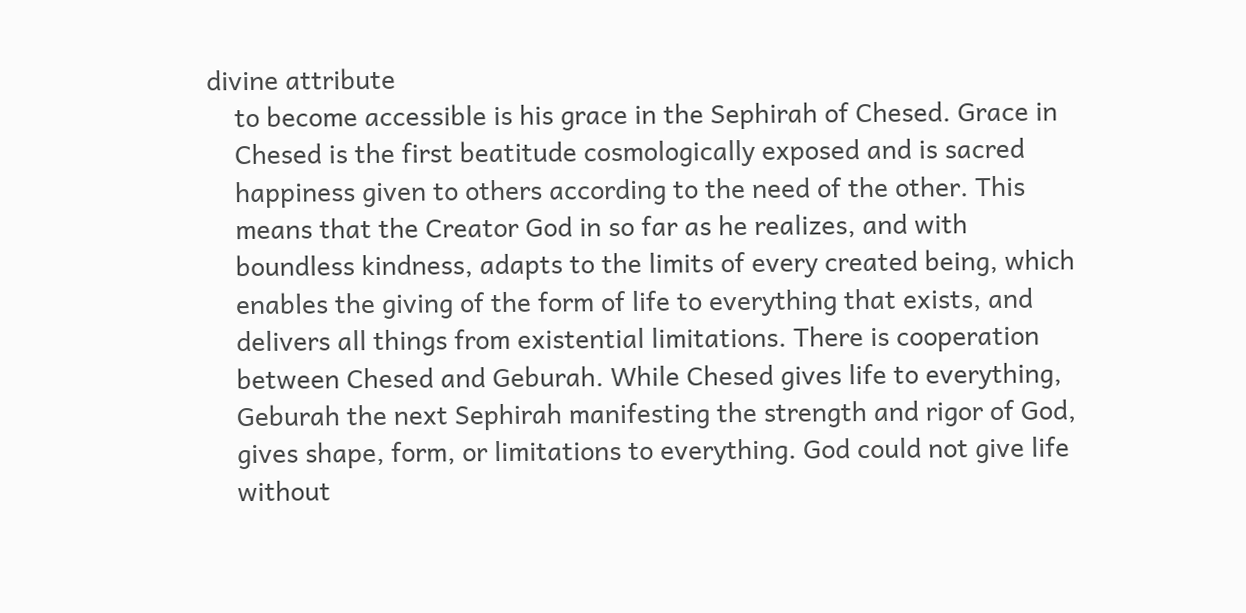divine attribute
    to become accessible is his grace in the Sephirah of Chesed. Grace in
    Chesed is the first beatitude cosmologically exposed and is sacred
    happiness given to others according to the need of the other. This
    means that the Creator God in so far as he realizes, and with
    boundless kindness, adapts to the limits of every created being, which
    enables the giving of the form of life to everything that exists, and
    delivers all things from existential limitations. There is cooperation
    between Chesed and Geburah. While Chesed gives life to everything,
    Geburah the next Sephirah manifesting the strength and rigor of God,
    gives shape, form, or limitations to everything. God could not give life
    without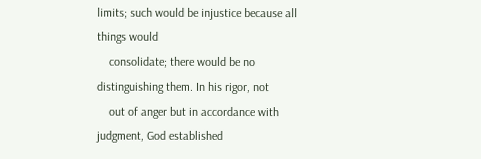limits; such would be injustice because all things would
    consolidate; there would be no distinguishing them. In his rigor, not
    out of anger but in accordance with judgment, God established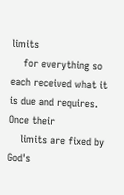limits
    for everything so each received what it is due and requires. Once their
    limits are fixed by God's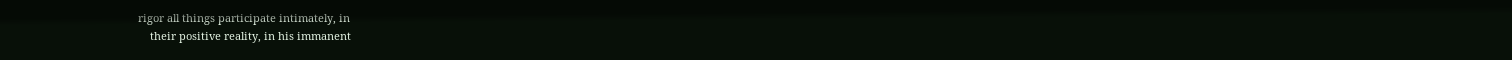rigor all things participate intimately, in
    their positive reality, in his immanent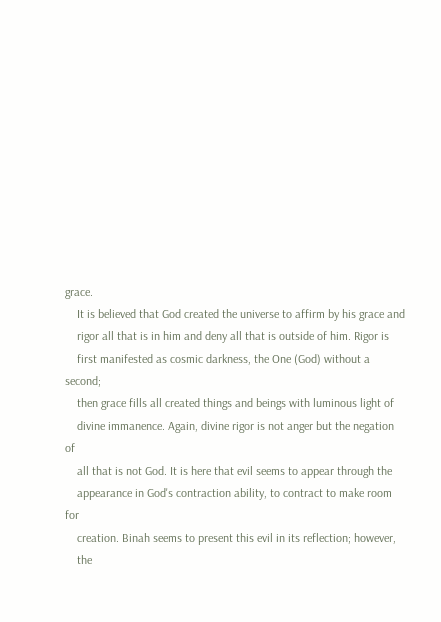grace.
    It is believed that God created the universe to affirm by his grace and
    rigor all that is in him and deny all that is outside of him. Rigor is
    first manifested as cosmic darkness, the One (God) without a second;
    then grace fills all created things and beings with luminous light of
    divine immanence. Again, divine rigor is not anger but the negation of
    all that is not God. It is here that evil seems to appear through the
    appearance in God's contraction ability, to contract to make room for
    creation. Binah seems to present this evil in its reflection; however,
    the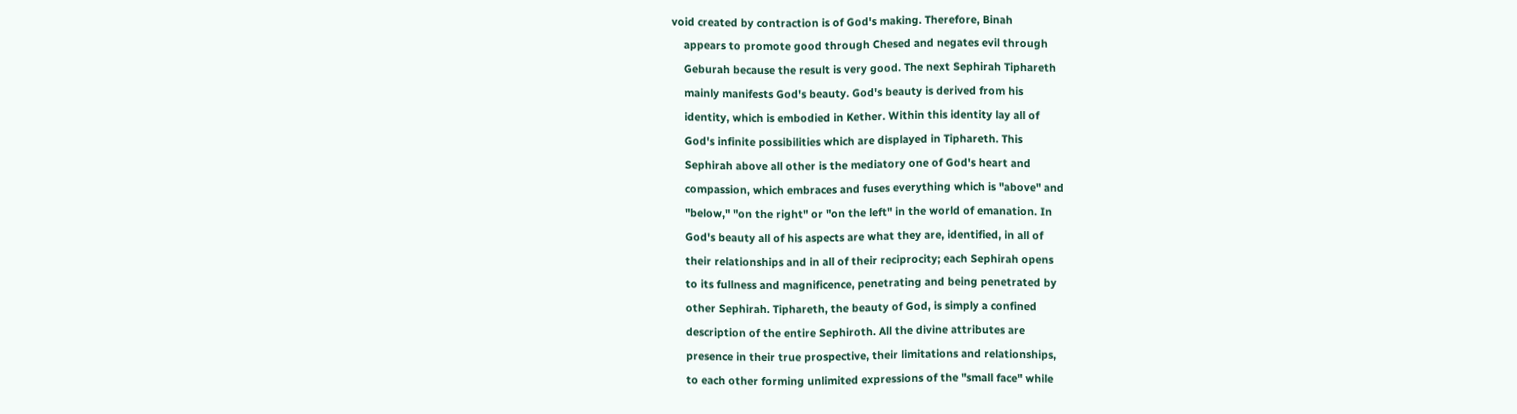void created by contraction is of God's making. Therefore, Binah
    appears to promote good through Chesed and negates evil through
    Geburah because the result is very good. The next Sephirah Tiphareth
    mainly manifests God's beauty. God's beauty is derived from his
    identity, which is embodied in Kether. Within this identity lay all of
    God's infinite possibilities which are displayed in Tiphareth. This
    Sephirah above all other is the mediatory one of God's heart and
    compassion, which embraces and fuses everything which is "above" and
    "below," "on the right" or "on the left" in the world of emanation. In
    God's beauty all of his aspects are what they are, identified, in all of
    their relationships and in all of their reciprocity; each Sephirah opens
    to its fullness and magnificence, penetrating and being penetrated by
    other Sephirah. Tiphareth, the beauty of God, is simply a confined
    description of the entire Sephiroth. All the divine attributes are
    presence in their true prospective, their limitations and relationships,
    to each other forming unlimited expressions of the "small face" while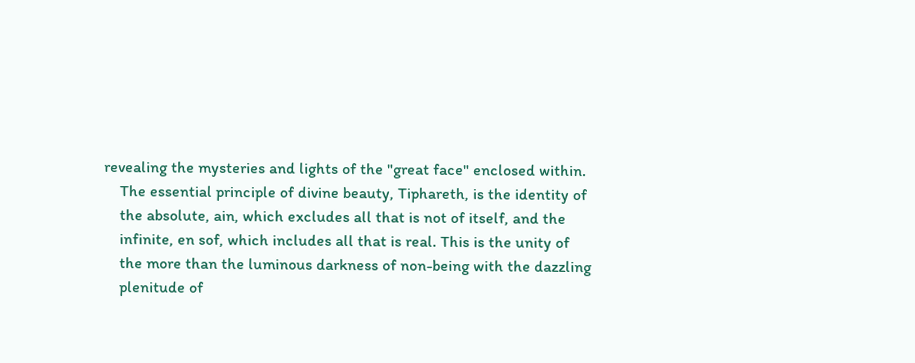revealing the mysteries and lights of the "great face" enclosed within.
    The essential principle of divine beauty, Tiphareth, is the identity of
    the absolute, ain, which excludes all that is not of itself, and the
    infinite, en sof, which includes all that is real. This is the unity of
    the more than the luminous darkness of non-being with the dazzling
    plenitude of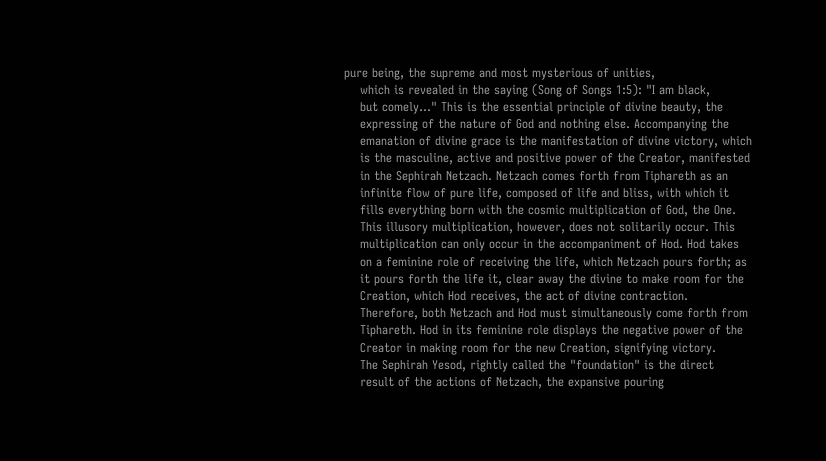pure being, the supreme and most mysterious of unities,
    which is revealed in the saying (Song of Songs 1:5): "I am black,
    but comely…" This is the essential principle of divine beauty, the
    expressing of the nature of God and nothing else. Accompanying the
    emanation of divine grace is the manifestation of divine victory, which
    is the masculine, active and positive power of the Creator, manifested
    in the Sephirah Netzach. Netzach comes forth from Tiphareth as an
    infinite flow of pure life, composed of life and bliss, with which it
    fills everything born with the cosmic multiplication of God, the One.
    This illusory multiplication, however, does not solitarily occur. This
    multiplication can only occur in the accompaniment of Hod. Hod takes
    on a feminine role of receiving the life, which Netzach pours forth; as
    it pours forth the life it, clear away the divine to make room for the
    Creation, which Hod receives, the act of divine contraction.
    Therefore, both Netzach and Hod must simultaneously come forth from
    Tiphareth. Hod in its feminine role displays the negative power of the
    Creator in making room for the new Creation, signifying victory.
    The Sephirah Yesod, rightly called the "foundation" is the direct
    result of the actions of Netzach, the expansive pouring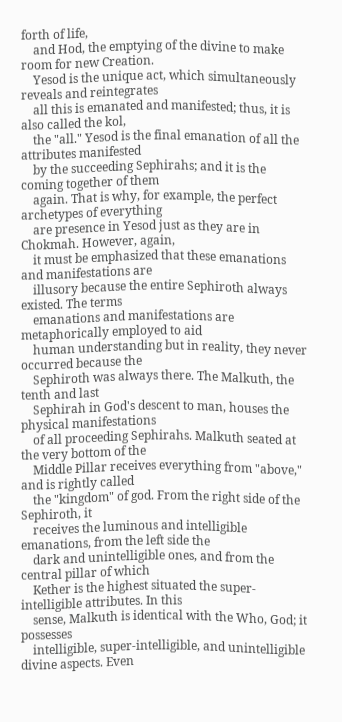forth of life,
    and Hod, the emptying of the divine to make room for new Creation.
    Yesod is the unique act, which simultaneously reveals and reintegrates
    all this is emanated and manifested; thus, it is also called the kol,
    the "all." Yesod is the final emanation of all the attributes manifested
    by the succeeding Sephirahs; and it is the coming together of them
    again. That is why, for example, the perfect archetypes of everything
    are presence in Yesod just as they are in Chokmah. However, again,
    it must be emphasized that these emanations and manifestations are
    illusory because the entire Sephiroth always existed. The terms
    emanations and manifestations are metaphorically employed to aid
    human understanding but in reality, they never occurred because the
    Sephiroth was always there. The Malkuth, the tenth and last
    Sephirah in God's descent to man, houses the physical manifestations
    of all proceeding Sephirahs. Malkuth seated at the very bottom of the
    Middle Pillar receives everything from "above," and is rightly called
    the "kingdom" of god. From the right side of the Sephiroth, it
    receives the luminous and intelligible emanations, from the left side the
    dark and unintelligible ones, and from the central pillar of which
    Kether is the highest situated the super-intelligible attributes. In this
    sense, Malkuth is identical with the Who, God; it possesses
    intelligible, super-intelligible, and unintelligible divine aspects. Even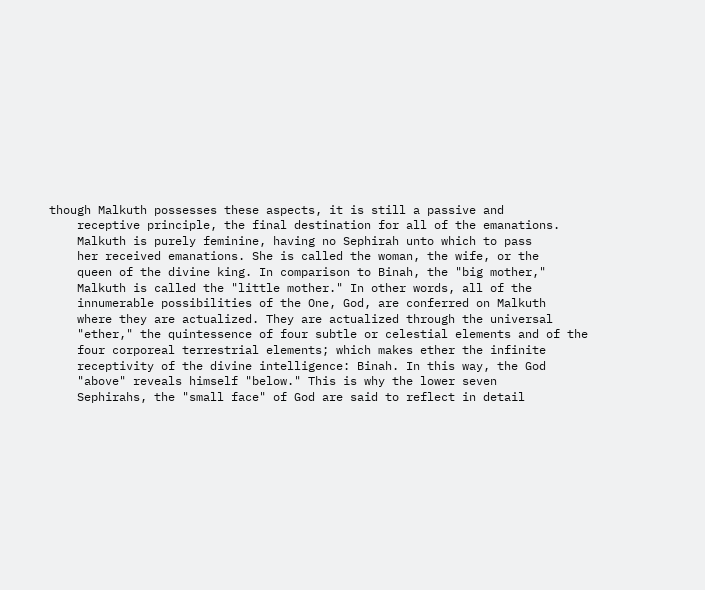though Malkuth possesses these aspects, it is still a passive and
    receptive principle, the final destination for all of the emanations.
    Malkuth is purely feminine, having no Sephirah unto which to pass
    her received emanations. She is called the woman, the wife, or the
    queen of the divine king. In comparison to Binah, the "big mother,"
    Malkuth is called the "little mother." In other words, all of the
    innumerable possibilities of the One, God, are conferred on Malkuth
    where they are actualized. They are actualized through the universal
    "ether," the quintessence of four subtle or celestial elements and of the
    four corporeal terrestrial elements; which makes ether the infinite
    receptivity of the divine intelligence: Binah. In this way, the God
    "above" reveals himself "below." This is why the lower seven
    Sephirahs, the "small face" of God are said to reflect in detail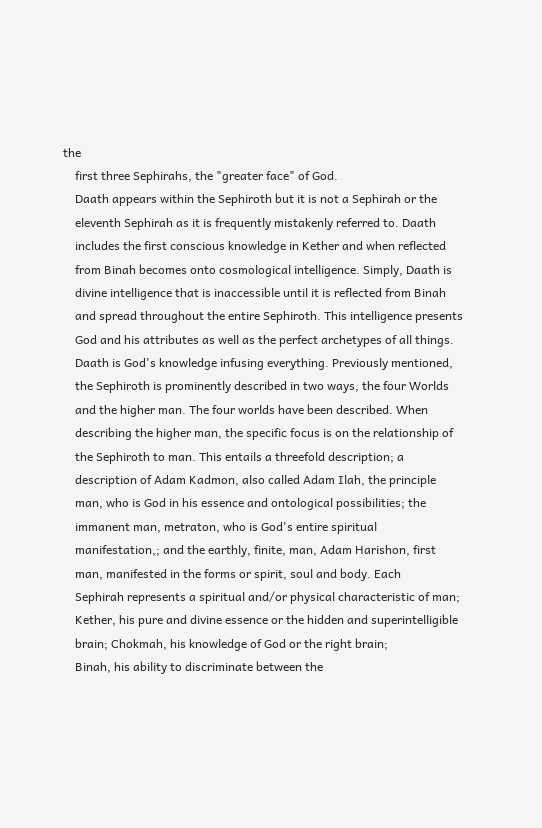the
    first three Sephirahs, the "greater face" of God.
    Daath appears within the Sephiroth but it is not a Sephirah or the
    eleventh Sephirah as it is frequently mistakenly referred to. Daath
    includes the first conscious knowledge in Kether and when reflected
    from Binah becomes onto cosmological intelligence. Simply, Daath is
    divine intelligence that is inaccessible until it is reflected from Binah
    and spread throughout the entire Sephiroth. This intelligence presents
    God and his attributes as well as the perfect archetypes of all things.
    Daath is God's knowledge infusing everything. Previously mentioned,
    the Sephiroth is prominently described in two ways, the four Worlds
    and the higher man. The four worlds have been described. When
    describing the higher man, the specific focus is on the relationship of
    the Sephiroth to man. This entails a threefold description; a
    description of Adam Kadmon, also called Adam Ilah, the principle
    man, who is God in his essence and ontological possibilities; the
    immanent man, metraton, who is God's entire spiritual
    manifestation,; and the earthly, finite, man, Adam Harishon, first
    man, manifested in the forms or spirit, soul and body. Each
    Sephirah represents a spiritual and/or physical characteristic of man;
    Kether, his pure and divine essence or the hidden and superintelligible
    brain; Chokmah, his knowledge of God or the right brain;
    Binah, his ability to discriminate between the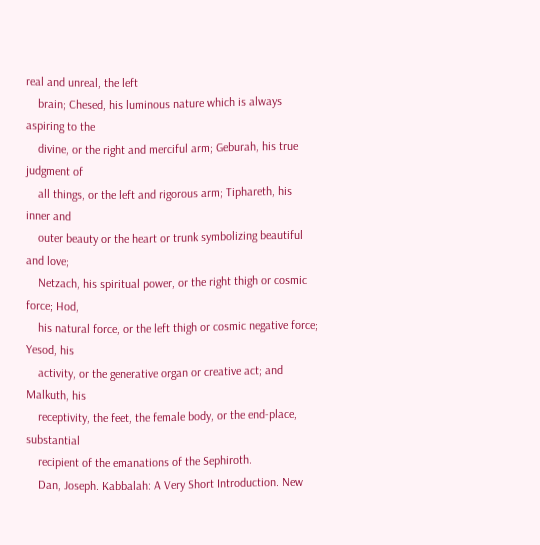real and unreal, the left
    brain; Chesed, his luminous nature which is always aspiring to the
    divine, or the right and merciful arm; Geburah, his true judgment of
    all things, or the left and rigorous arm; Tiphareth, his inner and
    outer beauty or the heart or trunk symbolizing beautiful and love;
    Netzach, his spiritual power, or the right thigh or cosmic force; Hod,
    his natural force, or the left thigh or cosmic negative force; Yesod, his
    activity, or the generative organ or creative act; and Malkuth, his
    receptivity, the feet, the female body, or the end-place, substantial
    recipient of the emanations of the Sephiroth.
    Dan, Joseph. Kabbalah: A Very Short Introduction. New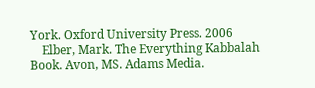York. Oxford University Press. 2006
    Elber, Mark. The Everything Kabbalah Book. Avon, MS. Adams Media.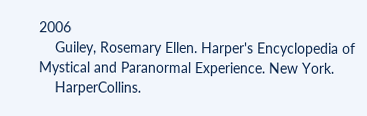2006
    Guiley, Rosemary Ellen. Harper's Encyclopedia of Mystical and Paranormal Experience. New York.
    HarperCollins.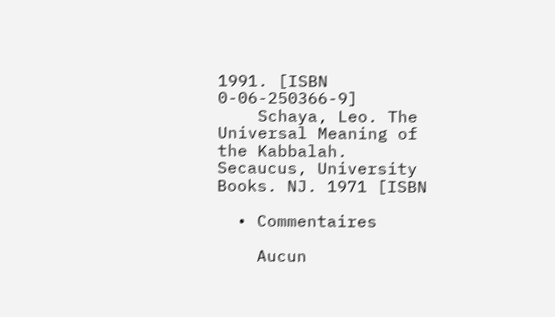1991. [ISBN 0-06-250366-9]
    Schaya, Leo. The Universal Meaning of the Kabbalah. Secaucus, University Books. NJ. 1971 [ISBN

  • Commentaires

    Aucun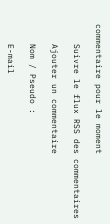commentaire pour le moment

    Suivre le flux RSS des commentaires

    Ajouter un commentaire

    Nom / Pseudo :

    E-mail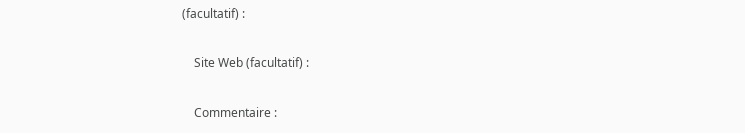(facultatif) :

    Site Web (facultatif) :

    Commentaire :